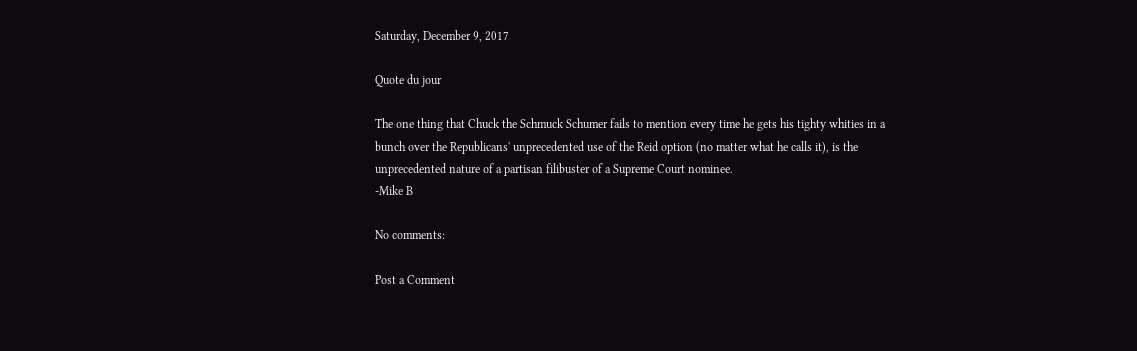Saturday, December 9, 2017

Quote du jour

The one thing that Chuck the Schmuck Schumer fails to mention every time he gets his tighty whities in a bunch over the Republicans' unprecedented use of the Reid option (no matter what he calls it), is the unprecedented nature of a partisan filibuster of a Supreme Court nominee.
-Mike B

No comments:

Post a Comment